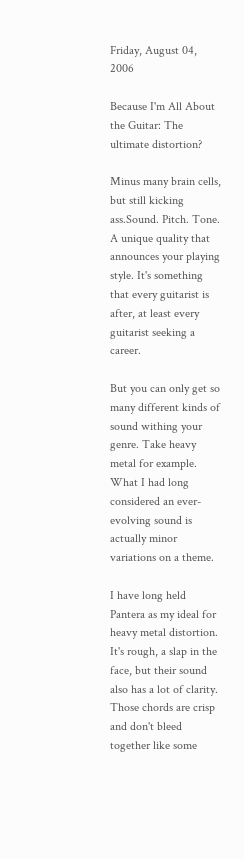Friday, August 04, 2006

Because I'm All About the Guitar: The ultimate distortion?

Minus many brain cells, but still kicking ass.Sound. Pitch. Tone. A unique quality that announces your playing style. It's something that every guitarist is after, at least every guitarist seeking a career.

But you can only get so many different kinds of sound withing your genre. Take heavy metal for example. What I had long considered an ever-evolving sound is actually minor variations on a theme.

I have long held Pantera as my ideal for heavy metal distortion. It's rough, a slap in the face, but their sound also has a lot of clarity. Those chords are crisp and don't bleed together like some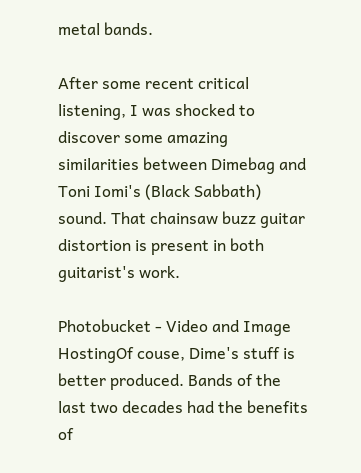metal bands.

After some recent critical listening, I was shocked to discover some amazing similarities between Dimebag and Toni Iomi's (Black Sabbath) sound. That chainsaw buzz guitar distortion is present in both guitarist's work.

Photobucket - Video and Image HostingOf couse, Dime's stuff is better produced. Bands of the last two decades had the benefits of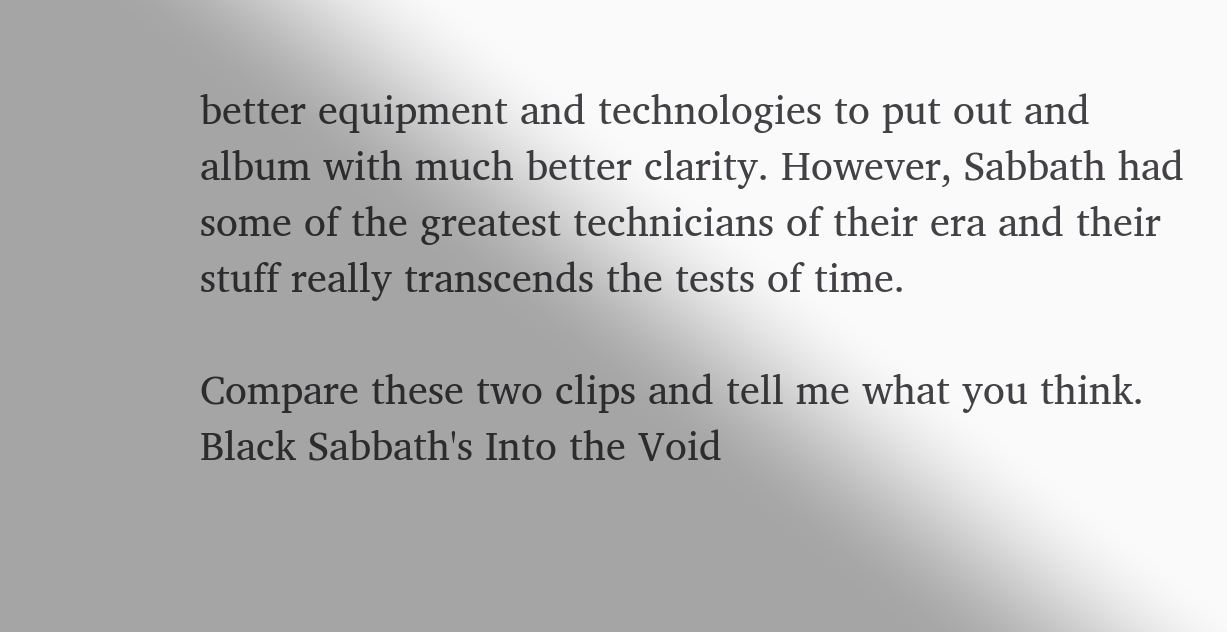better equipment and technologies to put out and album with much better clarity. However, Sabbath had some of the greatest technicians of their era and their stuff really transcends the tests of time.

Compare these two clips and tell me what you think.
Black Sabbath's Into the Void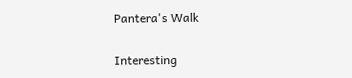Pantera's Walk

Interesting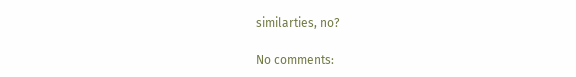similarties, no?

No comments: